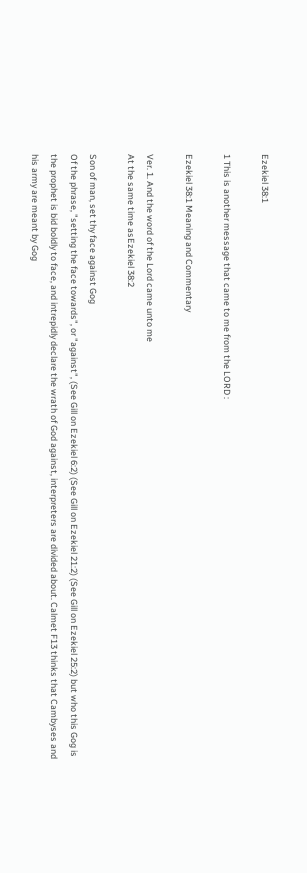Ezekiel 38:1

1 This is another message that came to me from the LORD :

Ezekiel 38:1 Meaning and Commentary

Ver. 1. And the word of the Lord came unto me
At the same time asEzekiel 38:2

Son of man, set thy face against Gog
Of the phrase, "setting the face towards", or "against", (See Gill on Ezekiel 6:2) (See Gill on Ezekiel 21:2) (See Gill on Ezekiel 25:2) but who this Gog is the prophet is bid boldly to face, and intrepidly declare the wrath of God against, interpreters are divided about. Calmet F13 thinks that Cambyses and his army are meant by Gog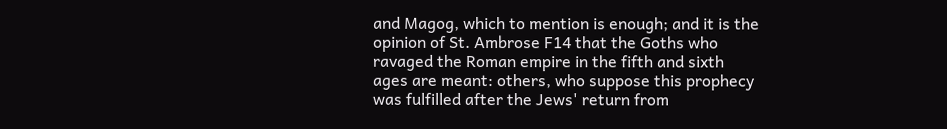and Magog, which to mention is enough; and it is the opinion of St. Ambrose F14 that the Goths who ravaged the Roman empire in the fifth and sixth ages are meant: others, who suppose this prophecy was fulfilled after the Jews' return from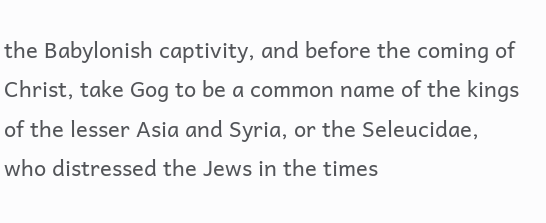the Babylonish captivity, and before the coming of Christ, take Gog to be a common name of the kings of the lesser Asia and Syria, or the Seleucidae, who distressed the Jews in the times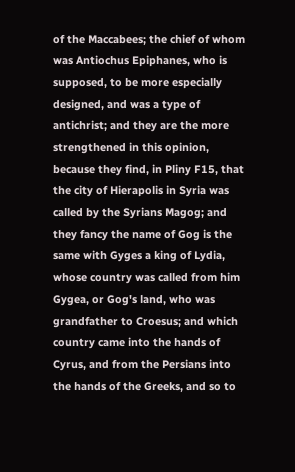of the Maccabees; the chief of whom was Antiochus Epiphanes, who is supposed, to be more especially designed, and was a type of antichrist; and they are the more strengthened in this opinion, because they find, in Pliny F15, that the city of Hierapolis in Syria was called by the Syrians Magog; and they fancy the name of Gog is the same with Gyges a king of Lydia, whose country was called from him Gygea, or Gog's land, who was grandfather to Croesus; and which country came into the hands of Cyrus, and from the Persians into the hands of the Greeks, and so to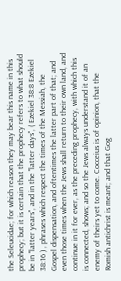the Seleucidae; for which reason they may bear this name in this prophecy; but it is certain that the prophecy refers to what should be in "latter years", and in the "latter days", ( Ezekiel 38:8 Ezekiel 38:16 ) , phrases which respect the times of the Messiah, the Gospel dispensation, and oftentimes the latter part of that; and even those times when the Jews shall return to their own land, and continue in it for ever, as the preceding prophecy, with which this is connected, shows; and so the Jews always understand it of an enemy of theirs yet to come. Cocceius is of opinion, that the Romish antichrist is meant; and that Gog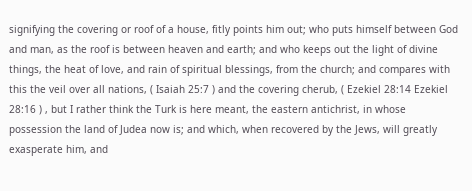signifying the covering or roof of a house, fitly points him out; who puts himself between God and man, as the roof is between heaven and earth; and who keeps out the light of divine things, the heat of love, and rain of spiritual blessings, from the church; and compares with this the veil over all nations, ( Isaiah 25:7 ) and the covering cherub, ( Ezekiel 28:14 Ezekiel 28:16 ) , but I rather think the Turk is here meant, the eastern antichrist, in whose possession the land of Judea now is; and which, when recovered by the Jews, will greatly exasperate him, and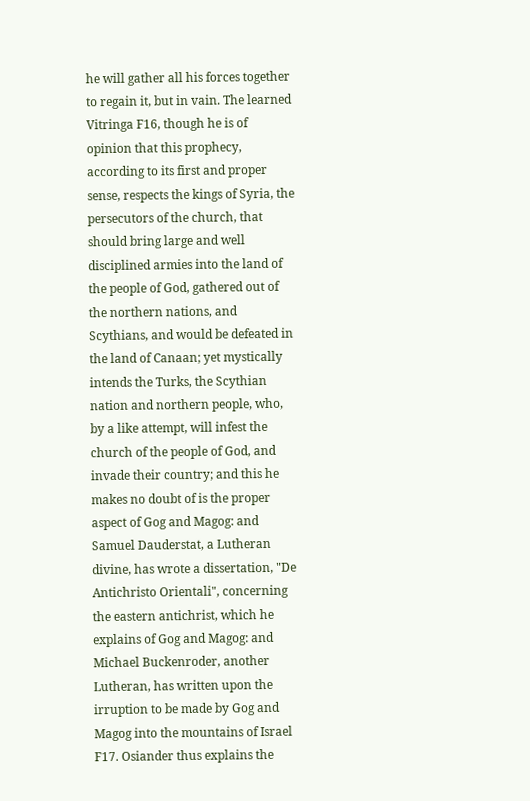he will gather all his forces together to regain it, but in vain. The learned Vitringa F16, though he is of opinion that this prophecy, according to its first and proper sense, respects the kings of Syria, the persecutors of the church, that should bring large and well disciplined armies into the land of the people of God, gathered out of the northern nations, and Scythians, and would be defeated in the land of Canaan; yet mystically intends the Turks, the Scythian nation and northern people, who, by a like attempt, will infest the church of the people of God, and invade their country; and this he makes no doubt of is the proper aspect of Gog and Magog: and Samuel Dauderstat, a Lutheran divine, has wrote a dissertation, "De Antichristo Orientali", concerning the eastern antichrist, which he explains of Gog and Magog: and Michael Buckenroder, another Lutheran, has written upon the irruption to be made by Gog and Magog into the mountains of Israel F17. Osiander thus explains the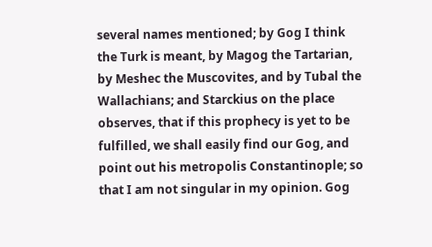several names mentioned; by Gog I think the Turk is meant, by Magog the Tartarian, by Meshec the Muscovites, and by Tubal the Wallachians; and Starckius on the place observes, that if this prophecy is yet to be fulfilled, we shall easily find our Gog, and point out his metropolis Constantinople; so that I am not singular in my opinion. Gog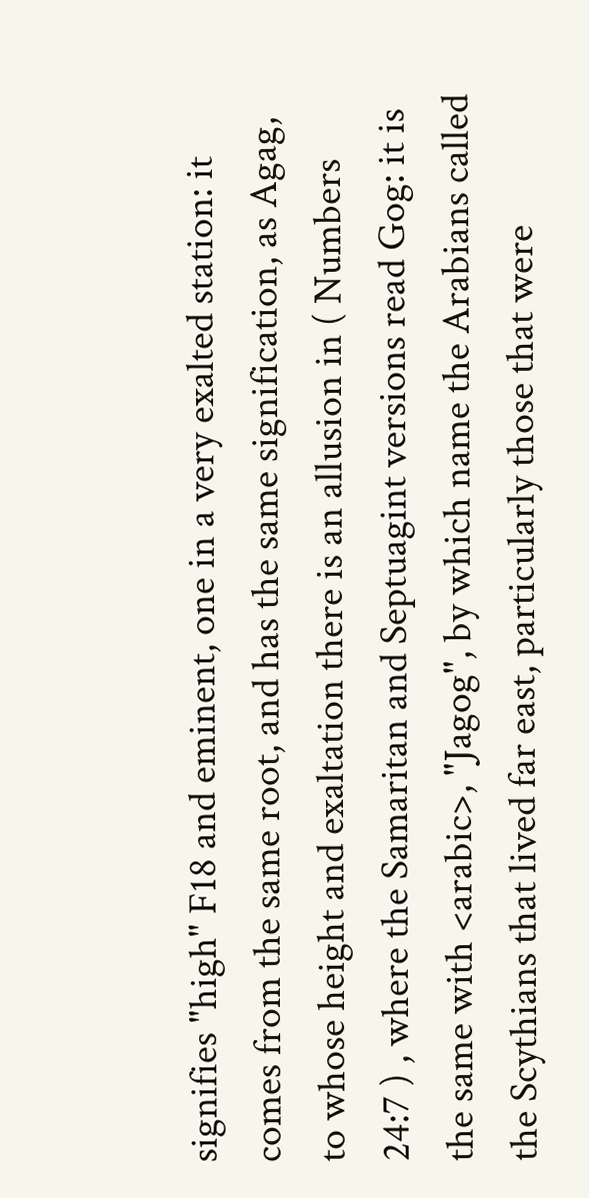signifies "high" F18 and eminent, one in a very exalted station: it comes from the same root, and has the same signification, as Agag, to whose height and exaltation there is an allusion in ( Numbers 24:7 ) , where the Samaritan and Septuagint versions read Gog: it is the same with <arabic>, "Jagog", by which name the Arabians called the Scythians that lived far east, particularly those that were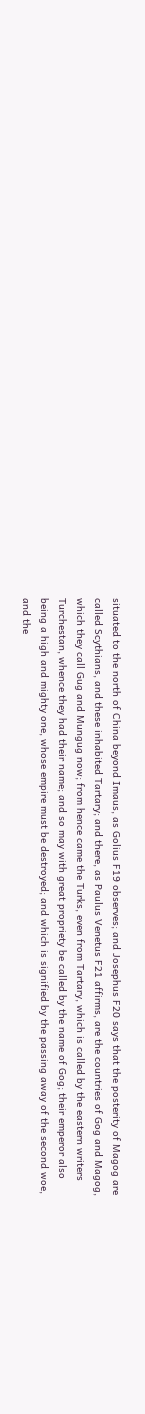situated to the north of China beyond Imaus, as Golius F19 observes; and Josephus F20 says that the posterity of Magog are called Scythians, and these inhabited Tartary; and there, as Paulus Venetus F21 affirms, are the countries of Gog and Magog, which they call Gug and Mungug now; from hence came the Turks, even from Tartary, which is called by the eastern writers Turchestan, whence they had their name; and so may with great propriety be called by the name of Gog; their emperor also being a high and mighty one, whose empire must be destroyed; and which is signified by the passing away of the second woe, and the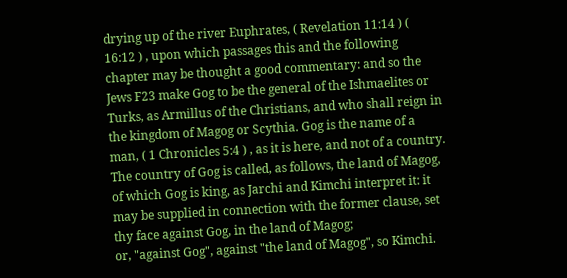drying up of the river Euphrates, ( Revelation 11:14 ) ( 16:12 ) , upon which passages this and the following chapter may be thought a good commentary: and so the Jews F23 make Gog to be the general of the Ishmaelites or Turks, as Armillus of the Christians, and who shall reign in the kingdom of Magog or Scythia. Gog is the name of a man, ( 1 Chronicles 5:4 ) , as it is here, and not of a country. The country of Gog is called, as follows, the land of Magog,
of which Gog is king, as Jarchi and Kimchi interpret it: it may be supplied in connection with the former clause, set thy face against Gog, in the land of Magog;
or, "against Gog", against "the land of Magog", so Kimchi.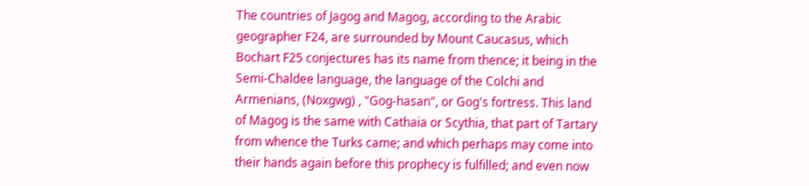The countries of Jagog and Magog, according to the Arabic geographer F24, are surrounded by Mount Caucasus, which Bochart F25 conjectures has its name from thence; it being in the Semi-Chaldee language, the language of the Colchi and Armenians, (Noxgwg) , "Gog-hasan", or Gog's fortress. This land of Magog is the same with Cathaia or Scythia, that part of Tartary from whence the Turks came; and which perhaps may come into their hands again before this prophecy is fulfilled; and even now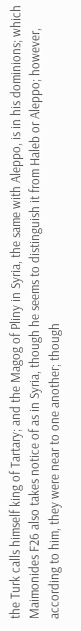the Turk calls himself king of Tartary; and the Magog of Pliny in Syria, the same with Aleppo, is in his dominions; which Maimonides F26 also takes notice of as in Syria, though he seems to distinguish it from Haleb or Aleppo; however, according to him, they were near to one another; though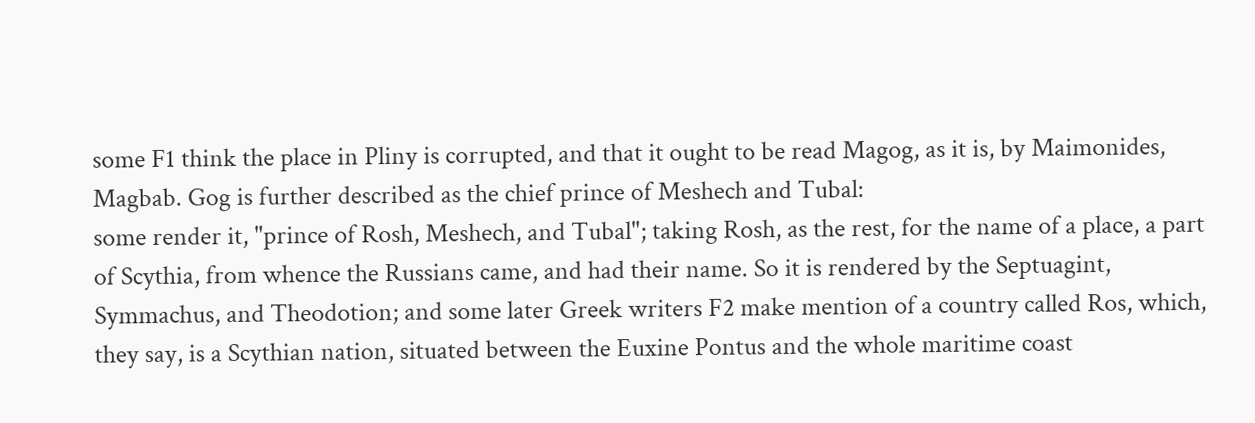some F1 think the place in Pliny is corrupted, and that it ought to be read Magog, as it is, by Maimonides, Magbab. Gog is further described as the chief prince of Meshech and Tubal:
some render it, "prince of Rosh, Meshech, and Tubal"; taking Rosh, as the rest, for the name of a place, a part of Scythia, from whence the Russians came, and had their name. So it is rendered by the Septuagint, Symmachus, and Theodotion; and some later Greek writers F2 make mention of a country called Ros, which, they say, is a Scythian nation, situated between the Euxine Pontus and the whole maritime coast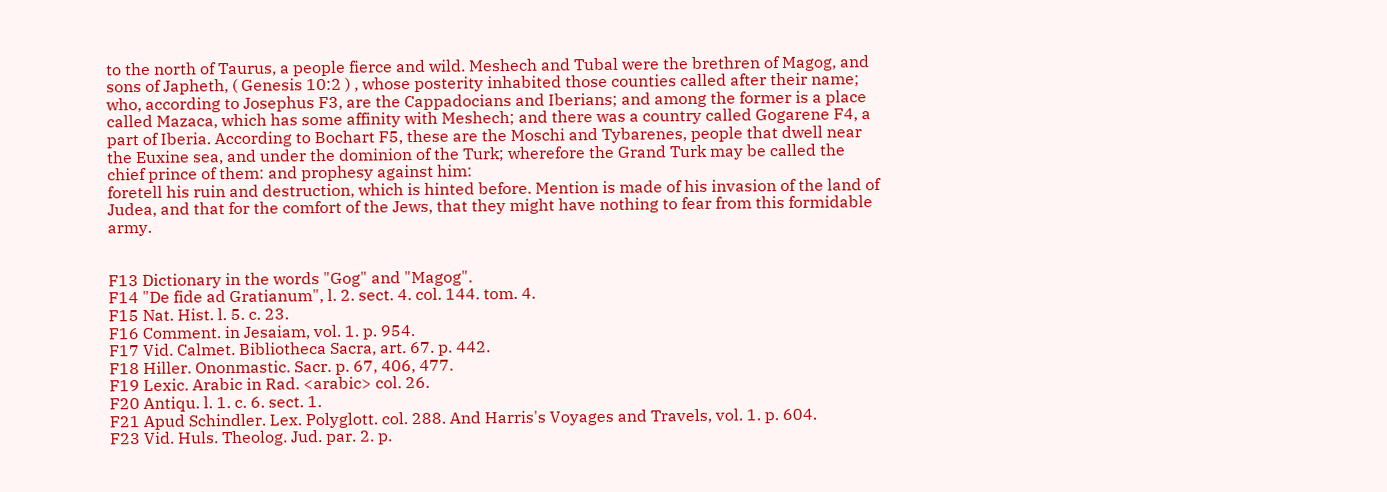to the north of Taurus, a people fierce and wild. Meshech and Tubal were the brethren of Magog, and sons of Japheth, ( Genesis 10:2 ) , whose posterity inhabited those counties called after their name; who, according to Josephus F3, are the Cappadocians and Iberians; and among the former is a place called Mazaca, which has some affinity with Meshech; and there was a country called Gogarene F4, a part of Iberia. According to Bochart F5, these are the Moschi and Tybarenes, people that dwell near the Euxine sea, and under the dominion of the Turk; wherefore the Grand Turk may be called the chief prince of them: and prophesy against him:
foretell his ruin and destruction, which is hinted before. Mention is made of his invasion of the land of Judea, and that for the comfort of the Jews, that they might have nothing to fear from this formidable army.


F13 Dictionary in the words "Gog" and "Magog".
F14 "De fide ad Gratianum", l. 2. sect. 4. col. 144. tom. 4.
F15 Nat. Hist. l. 5. c. 23.
F16 Comment. in Jesaiam, vol. 1. p. 954.
F17 Vid. Calmet. Bibliotheca Sacra, art. 67. p. 442.
F18 Hiller. Ononmastic. Sacr. p. 67, 406, 477.
F19 Lexic. Arabic in Rad. <arabic> col. 26.
F20 Antiqu. l. 1. c. 6. sect. 1.
F21 Apud Schindler. Lex. Polyglott. col. 288. And Harris's Voyages and Travels, vol. 1. p. 604.
F23 Vid. Huls. Theolog. Jud. par. 2. p.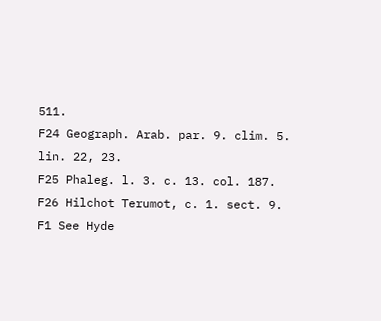511.
F24 Geograph. Arab. par. 9. clim. 5. lin. 22, 23.
F25 Phaleg. l. 3. c. 13. col. 187.
F26 Hilchot Terumot, c. 1. sect. 9.
F1 See Hyde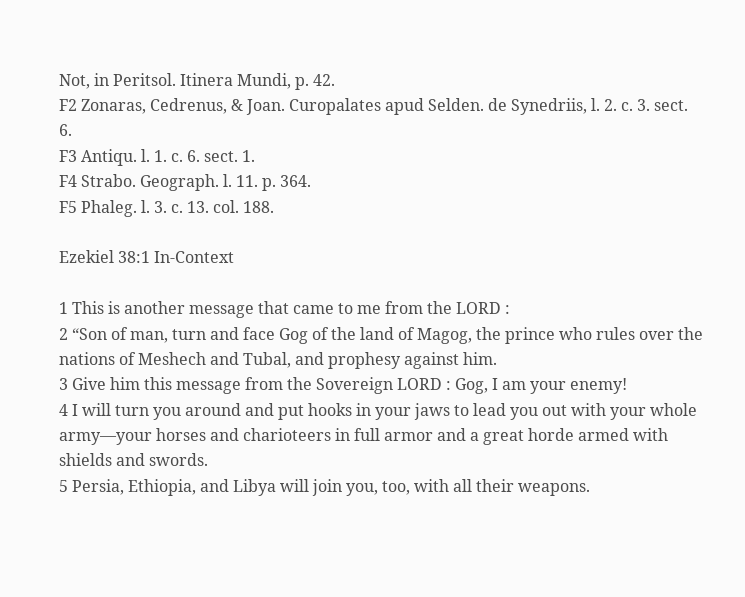Not, in Peritsol. Itinera Mundi, p. 42.
F2 Zonaras, Cedrenus, & Joan. Curopalates apud Selden. de Synedriis, l. 2. c. 3. sect. 6.
F3 Antiqu. l. 1. c. 6. sect. 1.
F4 Strabo. Geograph. l. 11. p. 364.
F5 Phaleg. l. 3. c. 13. col. 188.

Ezekiel 38:1 In-Context

1 This is another message that came to me from the LORD :
2 “Son of man, turn and face Gog of the land of Magog, the prince who rules over the nations of Meshech and Tubal, and prophesy against him.
3 Give him this message from the Sovereign LORD : Gog, I am your enemy!
4 I will turn you around and put hooks in your jaws to lead you out with your whole army—your horses and charioteers in full armor and a great horde armed with shields and swords.
5 Persia, Ethiopia, and Libya will join you, too, with all their weapons.